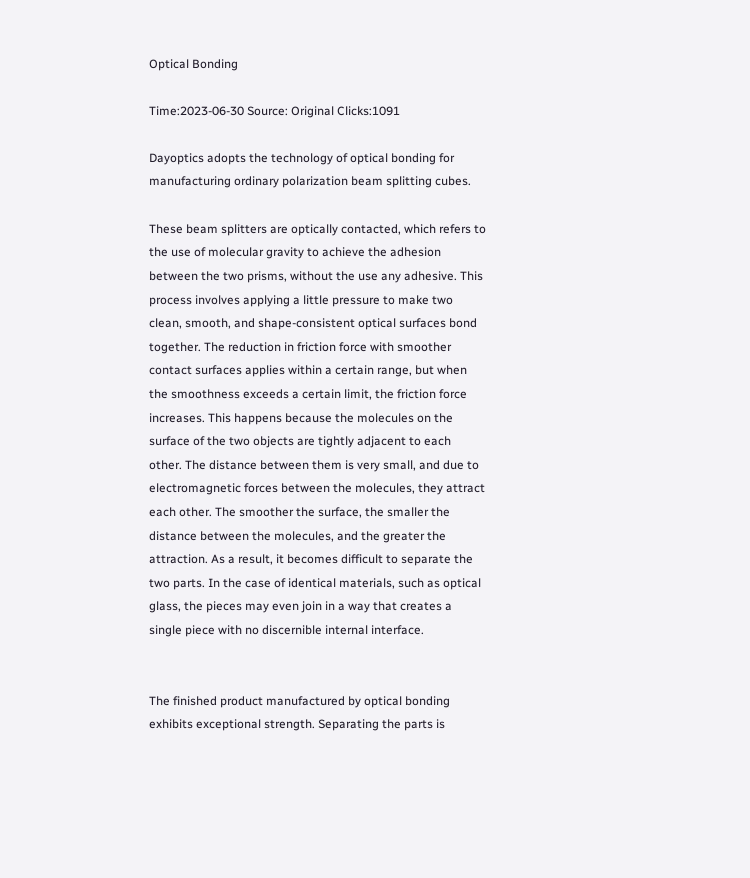Optical Bonding

Time:2023-06-30 Source: Original Clicks:1091

Dayoptics adopts the technology of optical bonding for manufacturing ordinary polarization beam splitting cubes.

These beam splitters are optically contacted, which refers to the use of molecular gravity to achieve the adhesion between the two prisms, without the use any adhesive. This process involves applying a little pressure to make two clean, smooth, and shape-consistent optical surfaces bond together. The reduction in friction force with smoother contact surfaces applies within a certain range, but when the smoothness exceeds a certain limit, the friction force increases. This happens because the molecules on the surface of the two objects are tightly adjacent to each other. The distance between them is very small, and due to electromagnetic forces between the molecules, they attract each other. The smoother the surface, the smaller the distance between the molecules, and the greater the attraction. As a result, it becomes difficult to separate the two parts. In the case of identical materials, such as optical glass, the pieces may even join in a way that creates a single piece with no discernible internal interface.


The finished product manufactured by optical bonding exhibits exceptional strength. Separating the parts is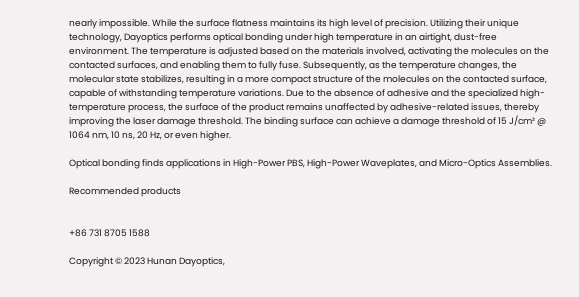nearly impossible. While the surface flatness maintains its high level of precision. Utilizing their unique technology, Dayoptics performs optical bonding under high temperature in an airtight, dust-free environment. The temperature is adjusted based on the materials involved, activating the molecules on the contacted surfaces, and enabling them to fully fuse. Subsequently, as the temperature changes, the molecular state stabilizes, resulting in a more compact structure of the molecules on the contacted surface, capable of withstanding temperature variations. Due to the absence of adhesive and the specialized high-temperature process, the surface of the product remains unaffected by adhesive-related issues, thereby improving the laser damage threshold. The binding surface can achieve a damage threshold of 15 J/cm² @ 1064 nm, 10 ns, 20 Hz, or even higher.

Optical bonding finds applications in High-Power PBS, High-Power Waveplates, and Micro-Optics Assemblies.

Recommended products


+86 731 8705 1588

Copyright © 2023 Hunan Dayoptics,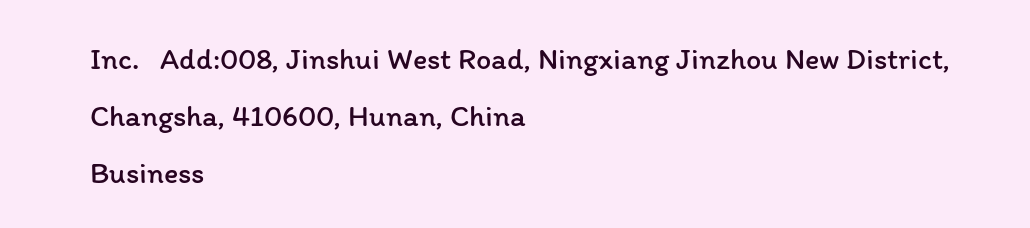Inc.   Add:008, Jinshui West Road, Ningxiang Jinzhou New District, Changsha, 410600, Hunan, China
Business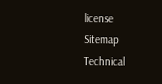license   Sitemap       Technical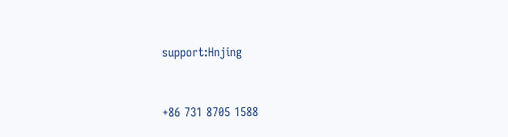support:Hnjing


+86 731 8705 1588